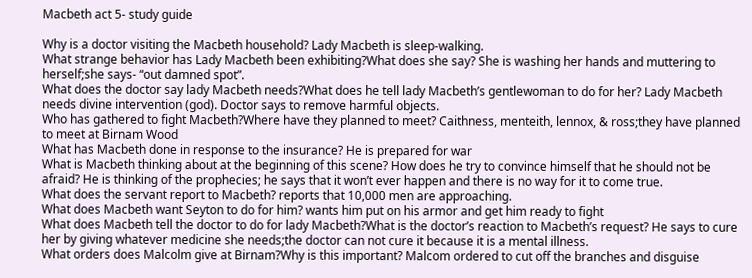Macbeth act 5- study guide

Why is a doctor visiting the Macbeth household? Lady Macbeth is sleep-walking.
What strange behavior has Lady Macbeth been exhibiting?What does she say? She is washing her hands and muttering to herself;she says- “out damned spot”.
What does the doctor say lady Macbeth needs?What does he tell lady Macbeth’s gentlewoman to do for her? Lady Macbeth needs divine intervention (god). Doctor says to remove harmful objects.
Who has gathered to fight Macbeth?Where have they planned to meet? Caithness, menteith, lennox, & ross;they have planned to meet at Birnam Wood
What has Macbeth done in response to the insurance? He is prepared for war
What is Macbeth thinking about at the beginning of this scene? How does he try to convince himself that he should not be afraid? He is thinking of the prophecies; he says that it won’t ever happen and there is no way for it to come true.
What does the servant report to Macbeth? reports that 10,000 men are approaching.
What does Macbeth want Seyton to do for him? wants him put on his armor and get him ready to fight
What does Macbeth tell the doctor to do for lady Macbeth?What is the doctor’s reaction to Macbeth’s request? He says to cure her by giving whatever medicine she needs;the doctor can not cure it because it is a mental illness.
What orders does Malcolm give at Birnam?Why is this important? Malcom ordered to cut off the branches and disguise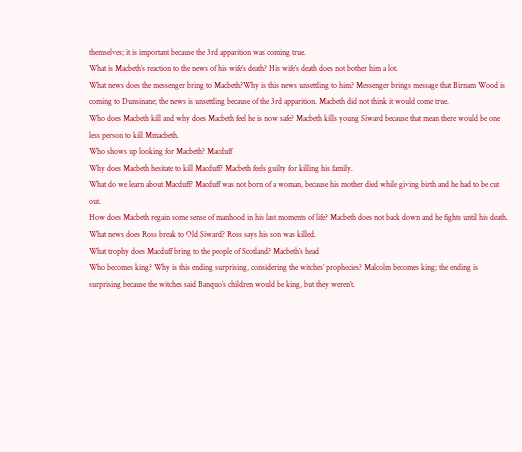themselves; it is important because the 3rd apparition was coming true.
What is Macbeth’s reaction to the news of his wife’s death? His wife’s death does not bother him a lot.
What news does the messenger bring to Macbeth?Why is this news unsettling to him? Messenger brings message that Birnam Wood is coming to Dunsinane; the news is unsettling because of the 3rd apparition. Macbeth did not think it would come true.
Who does Macbeth kill and why does Macbeth feel he is now safe? Macbeth kills young Siward because that mean there would be one less person to kill Mmacbeth.
Who shows up looking for Macbeth? Macduff
Why does Macbeth hesitate to kill Macduff? Macbeth feels guilty for killing his family.
What do we learn about Macduff? Macduff was not born of a woman, because his mother died while giving birth and he had to be cut out.
How does Macbeth regain some sense of manhood in his last moments of life? Macbeth does not back down and he fights until his death.
What news does Ross break to Old Siward? Ross says his son was killed.
What trophy does Macduff bring to the people of Scotland? Macbeth’s head
Who becomes king? Why is this ending surprising, considering the witches’ prophecies? Malcolm becomes king; the ending is surprising because the witches said Banquo’s children would be king, but they weren’t.